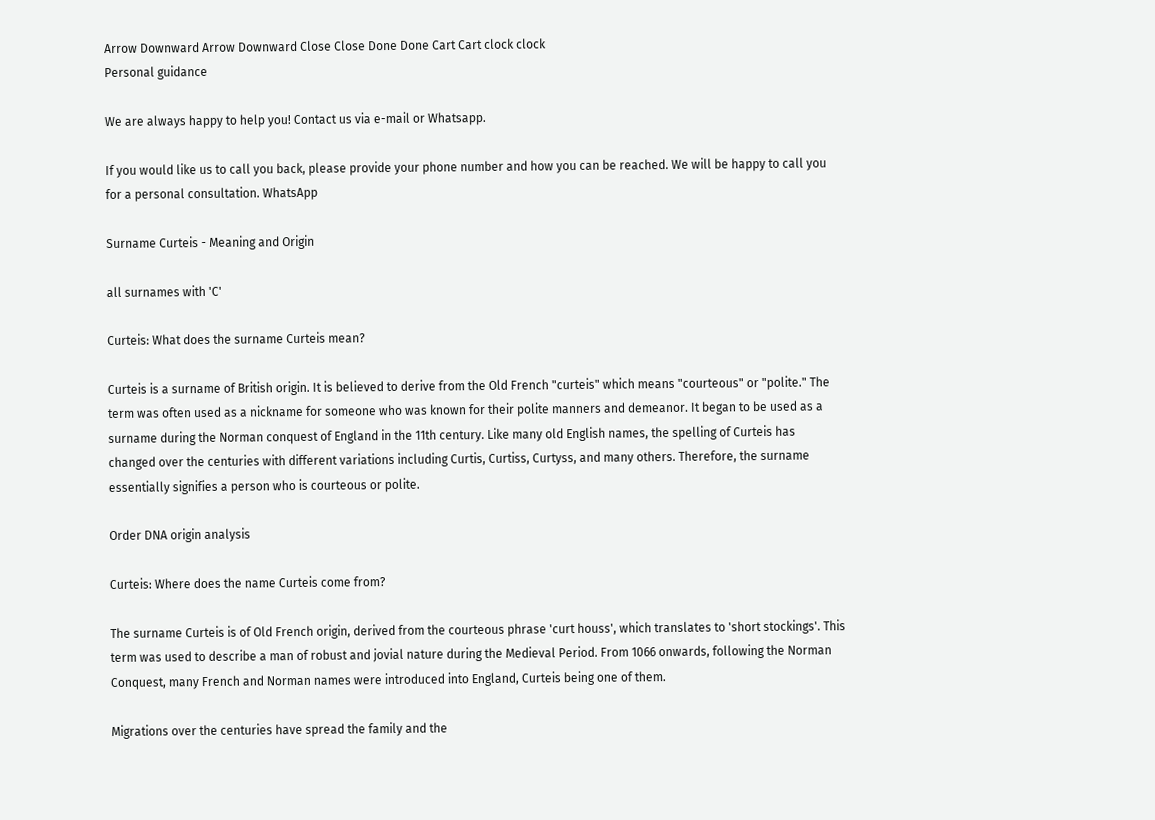Arrow Downward Arrow Downward Close Close Done Done Cart Cart clock clock
Personal guidance

We are always happy to help you! Contact us via e-mail or Whatsapp.

If you would like us to call you back, please provide your phone number and how you can be reached. We will be happy to call you for a personal consultation. WhatsApp

Surname Curteis - Meaning and Origin

all surnames with 'C'

Curteis: What does the surname Curteis mean?

Curteis is a surname of British origin. It is believed to derive from the Old French "curteis" which means "courteous" or "polite." The term was often used as a nickname for someone who was known for their polite manners and demeanor. It began to be used as a surname during the Norman conquest of England in the 11th century. Like many old English names, the spelling of Curteis has changed over the centuries with different variations including Curtis, Curtiss, Curtyss, and many others. Therefore, the surname essentially signifies a person who is courteous or polite.

Order DNA origin analysis

Curteis: Where does the name Curteis come from?

The surname Curteis is of Old French origin, derived from the courteous phrase 'curt houss', which translates to 'short stockings'. This term was used to describe a man of robust and jovial nature during the Medieval Period. From 1066 onwards, following the Norman Conquest, many French and Norman names were introduced into England, Curteis being one of them.

Migrations over the centuries have spread the family and the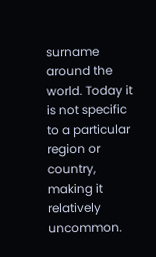surname around the world. Today it is not specific to a particular region or country, making it relatively uncommon.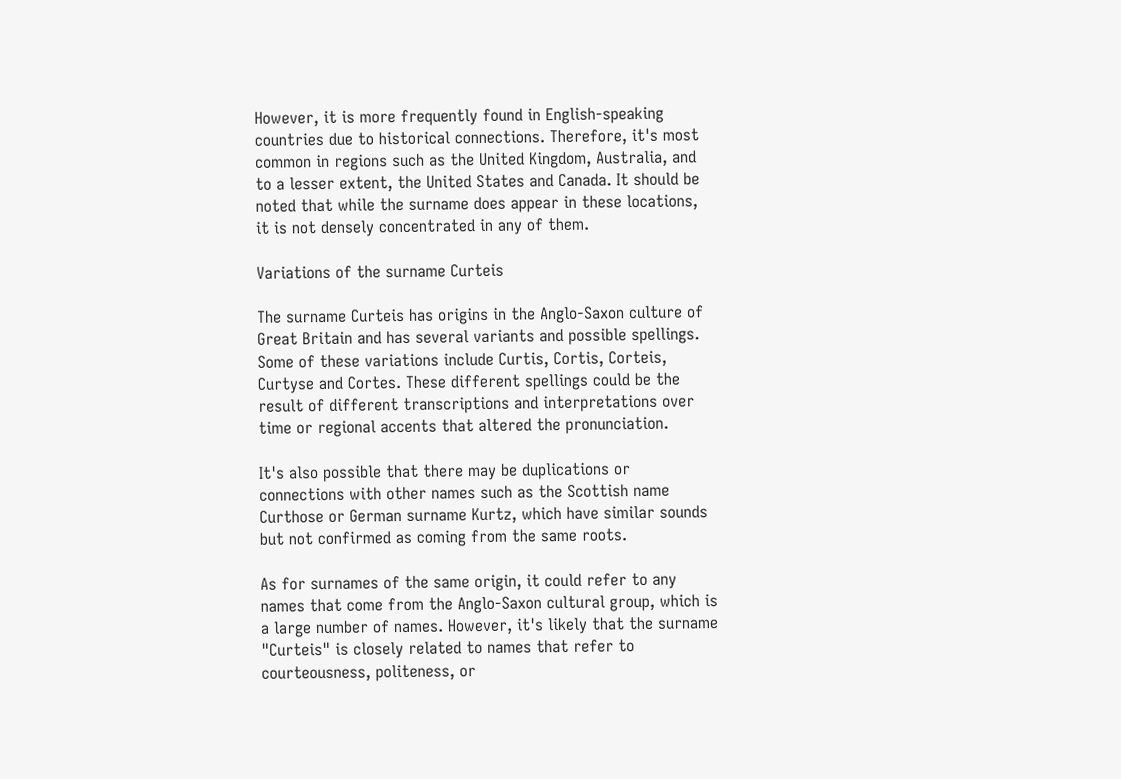However, it is more frequently found in English-speaking countries due to historical connections. Therefore, it's most common in regions such as the United Kingdom, Australia, and to a lesser extent, the United States and Canada. It should be noted that while the surname does appear in these locations, it is not densely concentrated in any of them.

Variations of the surname Curteis

The surname Curteis has origins in the Anglo-Saxon culture of Great Britain and has several variants and possible spellings. Some of these variations include Curtis, Cortis, Corteis, Curtyse and Cortes. These different spellings could be the result of different transcriptions and interpretations over time or regional accents that altered the pronunciation.

It's also possible that there may be duplications or connections with other names such as the Scottish name Curthose or German surname Kurtz, which have similar sounds but not confirmed as coming from the same roots.

As for surnames of the same origin, it could refer to any names that come from the Anglo-Saxon cultural group, which is a large number of names. However, it's likely that the surname "Curteis" is closely related to names that refer to courteousness, politeness, or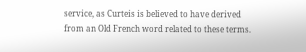service, as Curteis is believed to have derived from an Old French word related to these terms.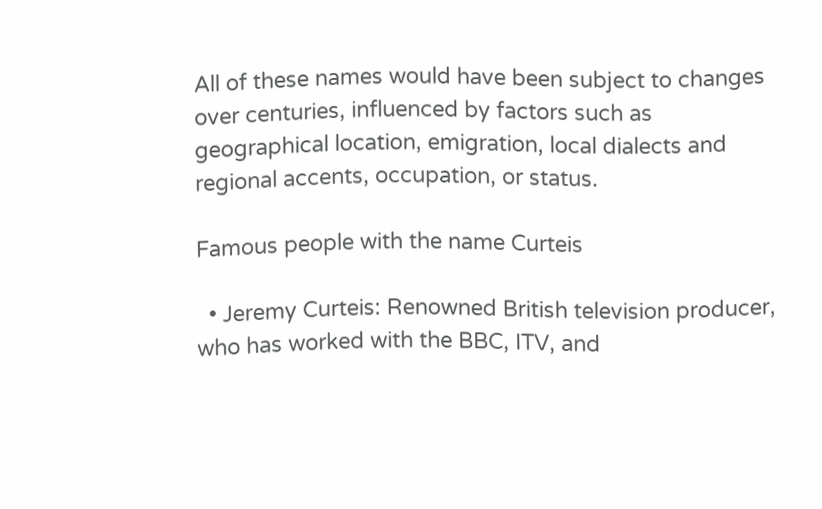All of these names would have been subject to changes over centuries, influenced by factors such as geographical location, emigration, local dialects and regional accents, occupation, or status.

Famous people with the name Curteis

  • Jeremy Curteis: Renowned British television producer, who has worked with the BBC, ITV, and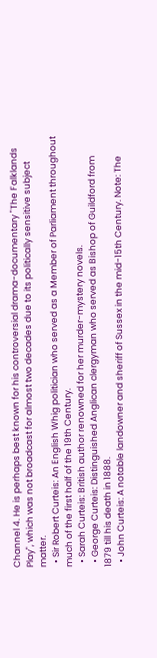Channel 4. He is perhaps best known for his controversial drama-documentary "The Falklands Play", which was not broadcast for almost two decades due to its politically sensitive subject matter.
  • Sir Robert Curteis: An English Whig politician who served as a Member of Parliament throughout much of the first half of the 19th Century.
  • Sarah Curteis: British author renowned for her murder-mystery novels.
  • George Curteis: Distinguished Anglican clergyman who served as Bishop of Guildford from 1879 till his death in 1888.
  • John Curteis: A notable landowner and sheriff of Sussex in the mid-15th Century. Note: The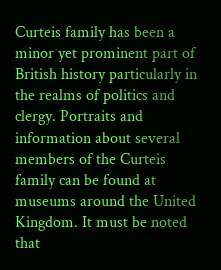Curteis family has been a minor yet prominent part of British history particularly in the realms of politics and clergy. Portraits and information about several members of the Curteis family can be found at museums around the United Kingdom. It must be noted that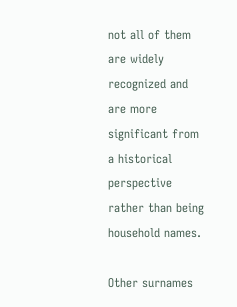not all of them are widely recognized and are more significant from a historical perspective rather than being household names.

Other surnames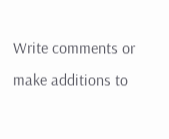Write comments or make additions to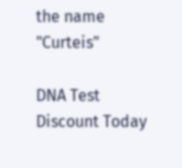the name "Curteis"

DNA Test Discount Today